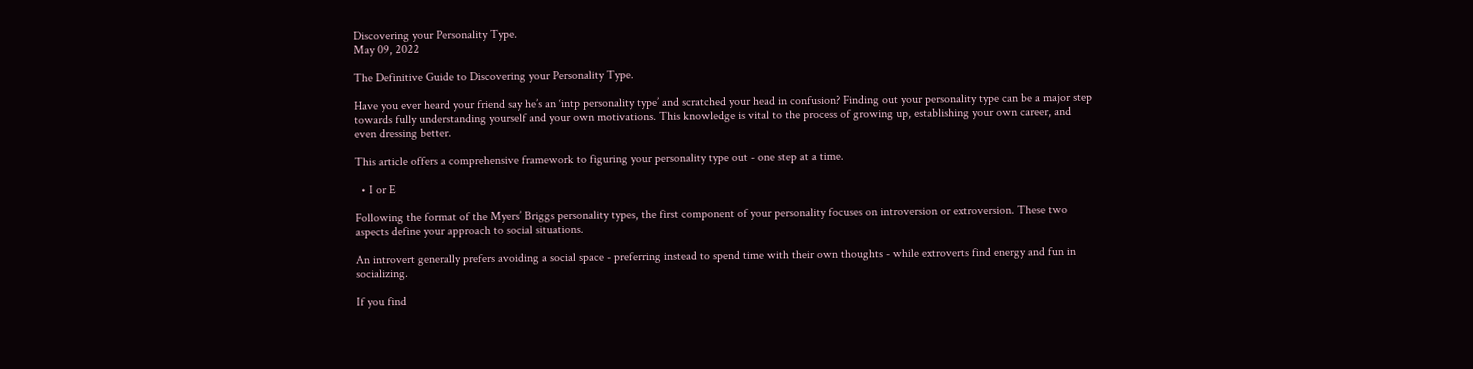Discovering your Personality Type.
May 09, 2022

The Definitive Guide to Discovering your Personality Type.

Have you ever heard your friend say he’s an ‘intp personality type’ and scratched your head in confusion? Finding out your personality type can be a major step towards fully understanding yourself and your own motivations. This knowledge is vital to the process of growing up, establishing your own career, and even dressing better.

This article offers a comprehensive framework to figuring your personality type out - one step at a time.

  • I or E

Following the format of the Myers’ Briggs personality types, the first component of your personality focuses on introversion or extroversion. These two aspects define your approach to social situations.

An introvert generally prefers avoiding a social space - preferring instead to spend time with their own thoughts - while extroverts find energy and fun in socializing.

If you find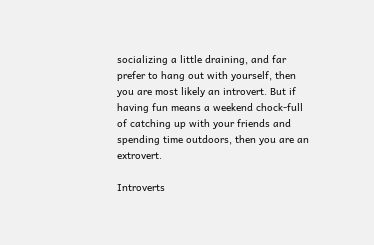socializing a little draining, and far prefer to hang out with yourself, then you are most likely an introvert. But if having fun means a weekend chock-full of catching up with your friends and spending time outdoors, then you are an extrovert.

Introverts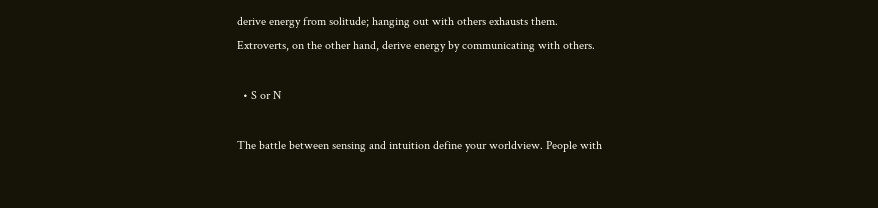derive energy from solitude; hanging out with others exhausts them. Extroverts, on the other hand, derive energy by communicating with others.

  • S or N

The battle between sensing and intuition define your worldview. People with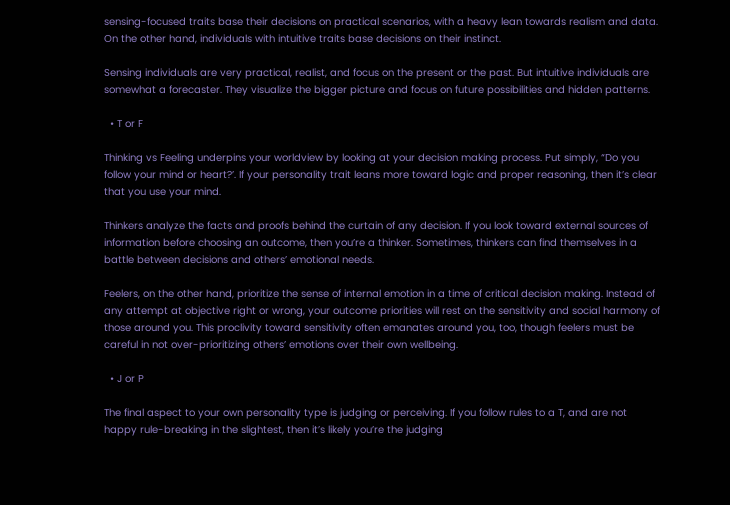sensing-focused traits base their decisions on practical scenarios, with a heavy lean towards realism and data. On the other hand, individuals with intuitive traits base decisions on their instinct.

Sensing individuals are very practical, realist, and focus on the present or the past. But intuitive individuals are somewhat a forecaster. They visualize the bigger picture and focus on future possibilities and hidden patterns.

  • T or F

Thinking vs Feeling underpins your worldview by looking at your decision making process. Put simply, “Do you follow your mind or heart?’. If your personality trait leans more toward logic and proper reasoning, then it’s clear that you use your mind.

Thinkers analyze the facts and proofs behind the curtain of any decision. If you look toward external sources of information before choosing an outcome, then you’re a thinker. Sometimes, thinkers can find themselves in a battle between decisions and others’ emotional needs.

Feelers, on the other hand, prioritize the sense of internal emotion in a time of critical decision making. Instead of any attempt at objective right or wrong, your outcome priorities will rest on the sensitivity and social harmony of those around you. This proclivity toward sensitivity often emanates around you, too, though feelers must be careful in not over-prioritizing others’ emotions over their own wellbeing.

  • J or P

The final aspect to your own personality type is judging or perceiving. If you follow rules to a T, and are not happy rule-breaking in the slightest, then it’s likely you’re the judging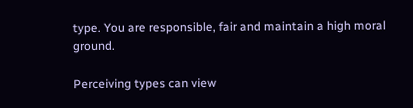type. You are responsible, fair and maintain a high moral ground.

Perceiving types can view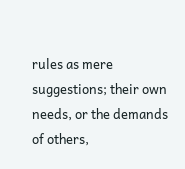rules as mere suggestions; their own needs, or the demands of others,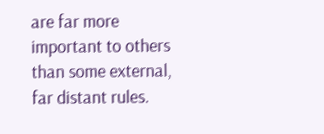are far more important to others than some external, far distant rules.